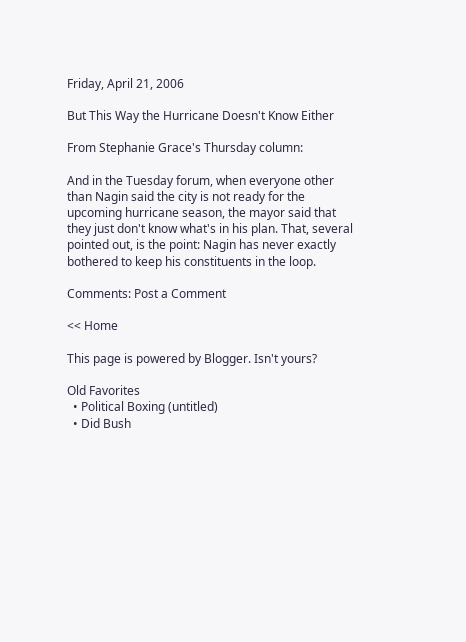Friday, April 21, 2006

But This Way the Hurricane Doesn't Know Either

From Stephanie Grace's Thursday column:

And in the Tuesday forum, when everyone other than Nagin said the city is not ready for the upcoming hurricane season, the mayor said that they just don't know what's in his plan. That, several pointed out, is the point: Nagin has never exactly bothered to keep his constituents in the loop.

Comments: Post a Comment

<< Home

This page is powered by Blogger. Isn't yours?

Old Favorites
  • Political Boxing (untitled)
  • Did Bush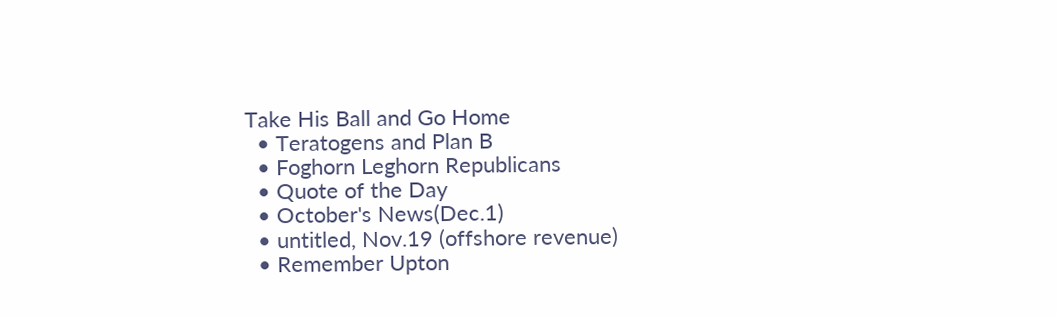Take His Ball and Go Home
  • Teratogens and Plan B
  • Foghorn Leghorn Republicans
  • Quote of the Day
  • October's News(Dec.1)
  • untitled, Nov.19 (offshore revenue)
  • Remember Upton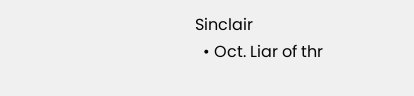Sinclair
  • Oct. Liar of thr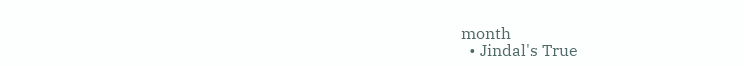month
  • Jindal's True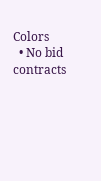Colors
  • No bid contracts